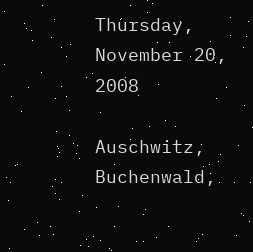Thursday, November 20, 2008

Auschwitz, Buchenwald,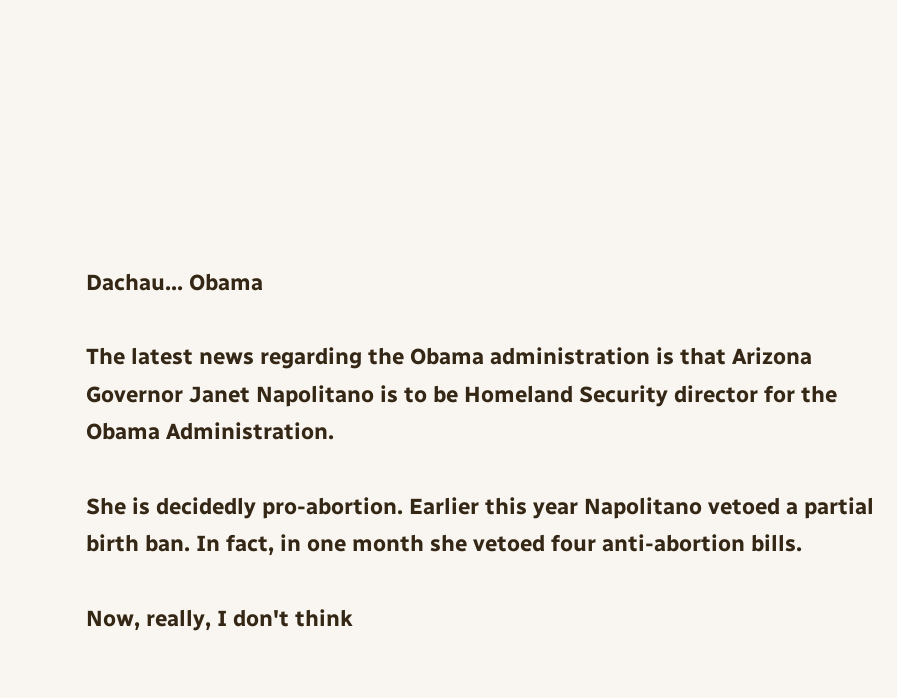Dachau... Obama

The latest news regarding the Obama administration is that Arizona Governor Janet Napolitano is to be Homeland Security director for the Obama Administration.

She is decidedly pro-abortion. Earlier this year Napolitano vetoed a partial birth ban. In fact, in one month she vetoed four anti-abortion bills.

Now, really, I don't think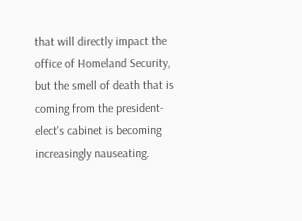that will directly impact the office of Homeland Security, but the smell of death that is coming from the president-elect's cabinet is becoming increasingly nauseating.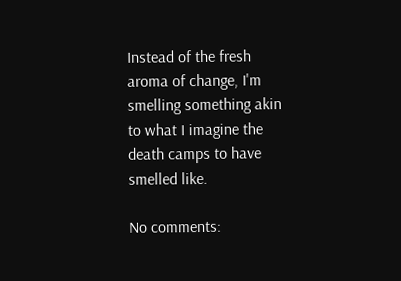Instead of the fresh aroma of change, I'm smelling something akin to what I imagine the death camps to have smelled like.

No comments: